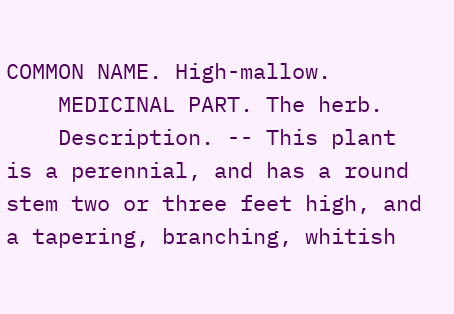COMMON NAME. High-mallow.
    MEDICINAL PART. The herb.
    Description. -- This plant is a perennial, and has a round stem two or three feet high, and a tapering, branching, whitish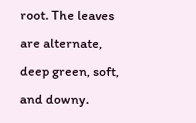root. The leaves are alternate, deep green, soft, and downy.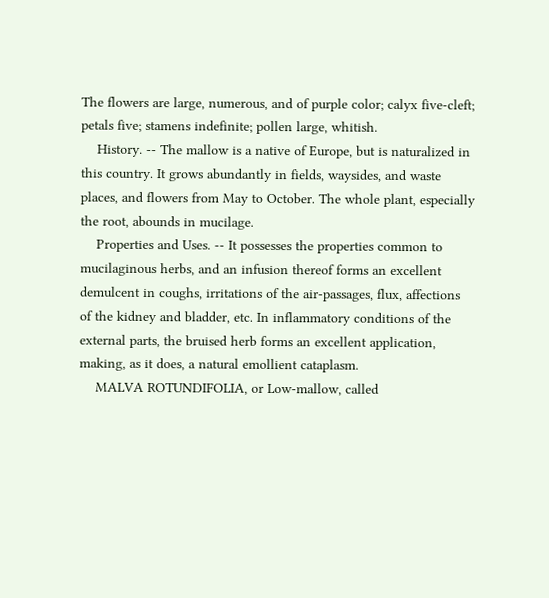The flowers are large, numerous, and of purple color; calyx five-cleft; petals five; stamens indefinite; pollen large, whitish.
    History. -- The mallow is a native of Europe, but is naturalized in this country. It grows abundantly in fields, waysides, and waste places, and flowers from May to October. The whole plant, especially the root, abounds in mucilage.
    Properties and Uses. -- It possesses the properties common to mucilaginous herbs, and an infusion thereof forms an excellent demulcent in coughs, irritations of the air-passages, flux, affections of the kidney and bladder, etc. In inflammatory conditions of the external parts, the bruised herb forms an excellent application, making, as it does, a natural emollient cataplasm.
    MALVA ROTUNDIFOLIA, or Low-mallow, called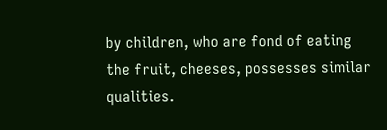by children, who are fond of eating the fruit, cheeses, possesses similar qualities.